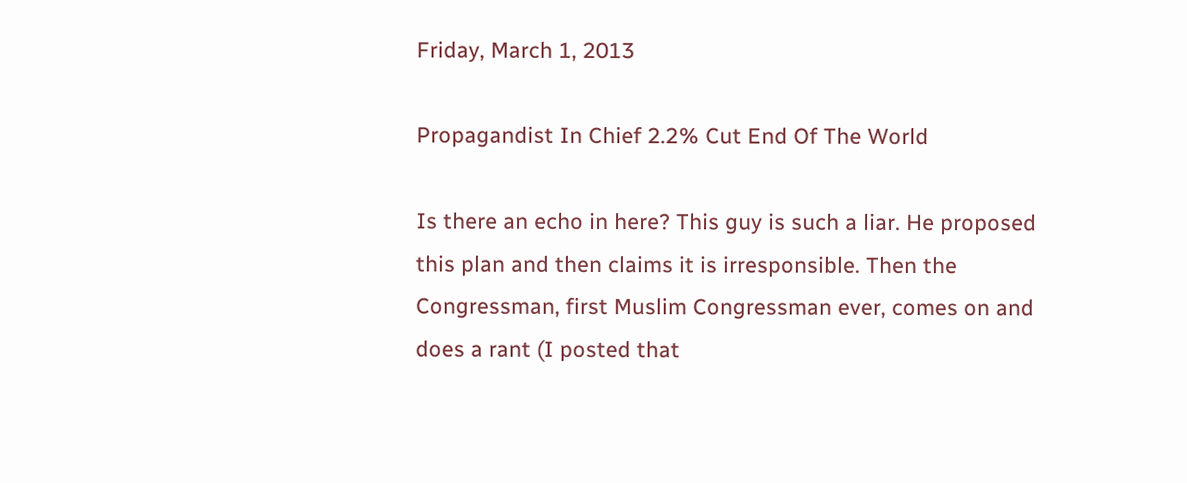Friday, March 1, 2013

Propagandist In Chief 2.2% Cut End Of The World

Is there an echo in here? This guy is such a liar. He proposed this plan and then claims it is irresponsible. Then the Congressman, first Muslim Congressman ever, comes on and does a rant (I posted that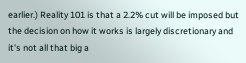earlier.) Reality 101 is that a 2.2% cut will be imposed but the decision on how it works is largely discretionary and it's not all that big a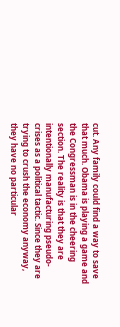cut. Any family could find a way to save that much. Obama is playing a game and the Congressman is in the cheering section. The reality is that they are intentionally manufacturing pseudo-crises as a political tactic. Since they are trying to crush the economy anyway, they have no particular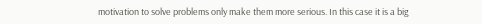motivation to solve problems only make them more serious. In this case it is a big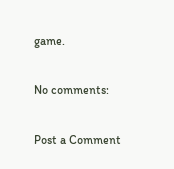game.

No comments:

Post a Comment